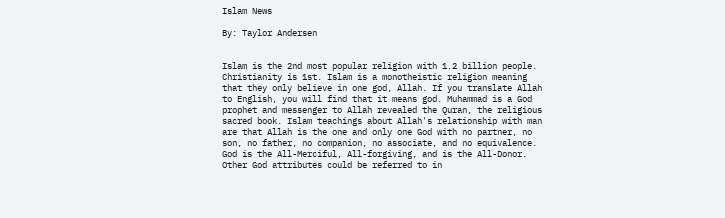Islam News

By: Taylor Andersen


Islam is the 2nd most popular religion with 1.2 billion people. Christianity is 1st. Islam is a monotheistic religion meaning that they only believe in one god, Allah. If you translate Allah to English, you will find that it means god. Muhammad is a God prophet and messenger to Allah revealed the Quran, the religious sacred book. Islam teachings about Allah's relationship with man are that Allah is the one and only one God with no partner, no son, no father, no companion, no associate, and no equivalence. God is the All-Merciful, All-forgiving, and is the All-Donor. Other God attributes could be referred to in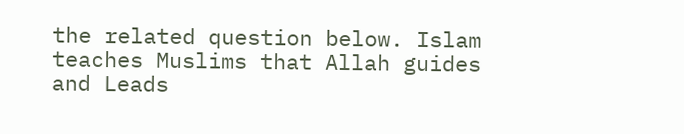the related question below. Islam teaches Muslims that Allah guides and Leads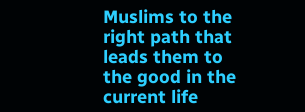Muslims to the right path that leads them to the good in the current life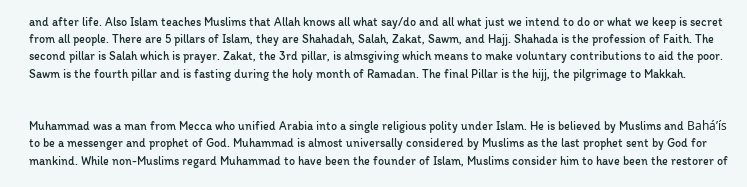and after life. Also Islam teaches Muslims that Allah knows all what say/do and all what just we intend to do or what we keep is secret from all people. There are 5 pillars of Islam, they are Shahadah, Salah, Zakat, Sawm, and Hajj. Shahada is the profession of Faith. The second pillar is Salah which is prayer. Zakat, the 3rd pillar, is almsgiving which means to make voluntary contributions to aid the poor. Sawm is the fourth pillar and is fasting during the holy month of Ramadan. The final Pillar is the hijj, the pilgrimage to Makkah.


Muhammad was a man from Mecca who unified Arabia into a single religious polity under Islam. He is believed by Muslims and Bahá’ís to be a messenger and prophet of God. Muhammad is almost universally considered by Muslims as the last prophet sent by God for mankind. While non-Muslims regard Muhammad to have been the founder of Islam, Muslims consider him to have been the restorer of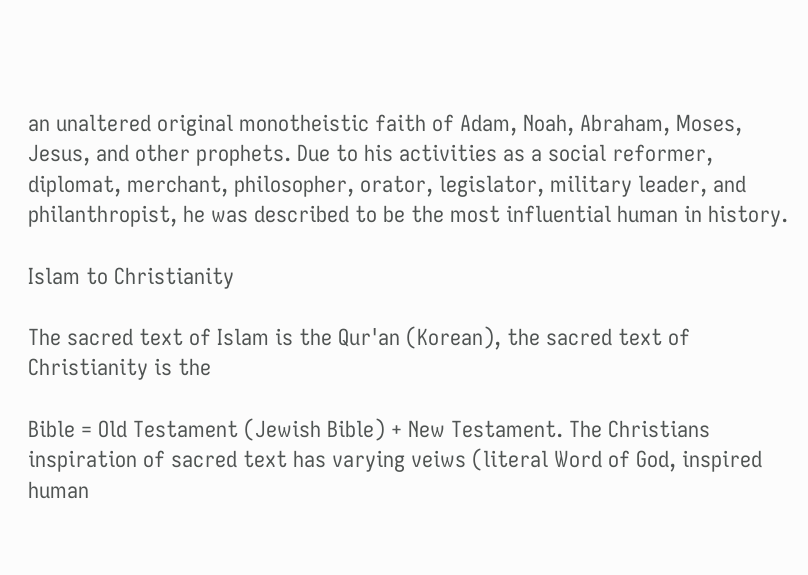an unaltered original monotheistic faith of Adam, Noah, Abraham, Moses, Jesus, and other prophets. Due to his activities as a social reformer, diplomat, merchant, philosopher, orator, legislator, military leader, and philanthropist, he was described to be the most influential human in history.

Islam to Christianity

The sacred text of Islam is the Qur'an (Korean), the sacred text of Christianity is the

Bible = Old Testament (Jewish Bible) + New Testament. The Christians inspiration of sacred text has varying veiws (literal Word of God, inspired human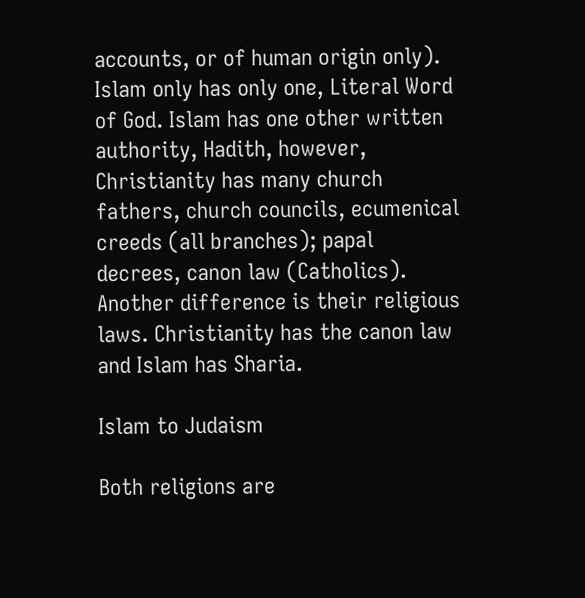accounts, or of human origin only). Islam only has only one, Literal Word of God. Islam has one other written authority, Hadith, however, Christianity has many church fathers, church councils, ecumenical creeds (all branches); papal decrees, canon law (Catholics). Another difference is their religious laws. Christianity has the canon law and Islam has Sharia.

Islam to Judaism

Both religions are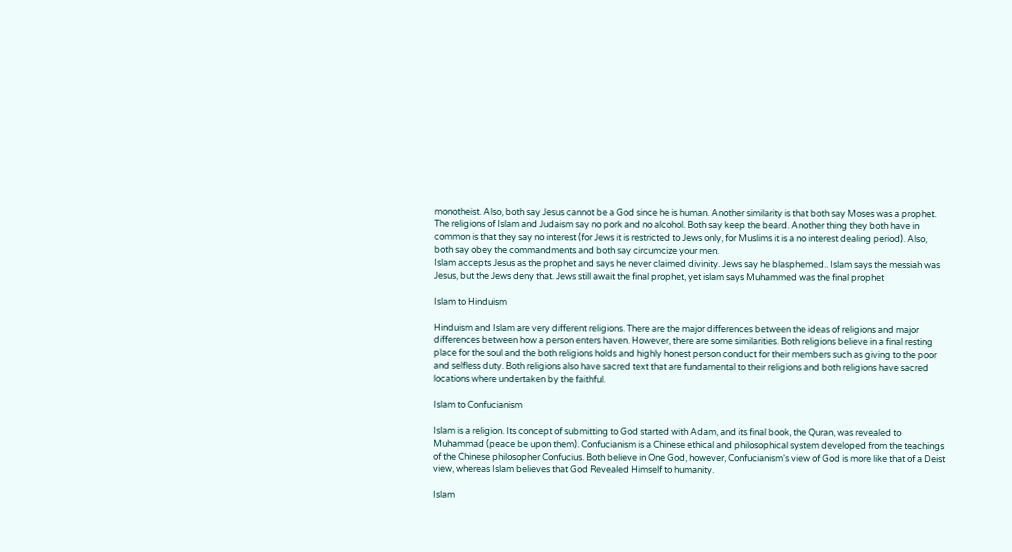monotheist. Also, both say Jesus cannot be a God since he is human. Another similarity is that both say Moses was a prophet. The religions of Islam and Judaism say no pork and no alcohol. Both say keep the beard. Another thing they both have in common is that they say no interest (for Jews it is restricted to Jews only, for Muslims it is a no interest dealing period). Also, both say obey the commandments and both say circumcize your men.
Islam accepts Jesus as the prophet and says he never claimed divinity. Jews say he blasphemed.. Islam says the messiah was Jesus, but the Jews deny that. Jews still await the final prophet, yet islam says Muhammed was the final prophet

Islam to Hinduism

Hinduism and Islam are very different religions. There are the major differences between the ideas of religions and major differences between how a person enters haven. However, there are some similarities. Both religions believe in a final resting place for the soul and the both religions holds and highly honest person conduct for their members such as giving to the poor and selfless duty. Both religions also have sacred text that are fundamental to their religions and both religions have sacred locations where undertaken by the faithful.

Islam to Confucianism

Islam is a religion. Its concept of submitting to God started with Adam, and its final book, the Quran, was revealed to Muhammad (peace be upon them). Confucianism is a Chinese ethical and philosophical system developed from the teachings of the Chinese philosopher Confucius. Both believe in One God, however, Confucianism's view of God is more like that of a Deist view, whereas Islam believes that God Revealed Himself to humanity.

Islam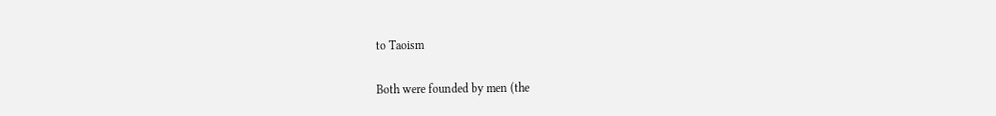to Taoism

Both were founded by men (the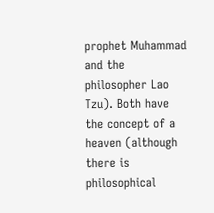prophet Muhammad and the philosopher Lao Tzu). Both have the concept of a heaven (although there is philosophical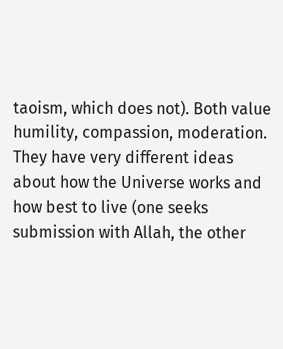taoism, which does not). Both value humility, compassion, moderation. They have very different ideas about how the Universe works and how best to live (one seeks submission with Allah, the other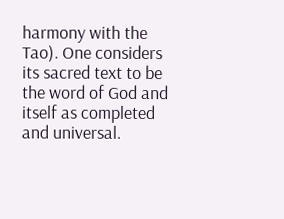harmony with the Tao). One considers its sacred text to be the word of God and itself as completed and universal.